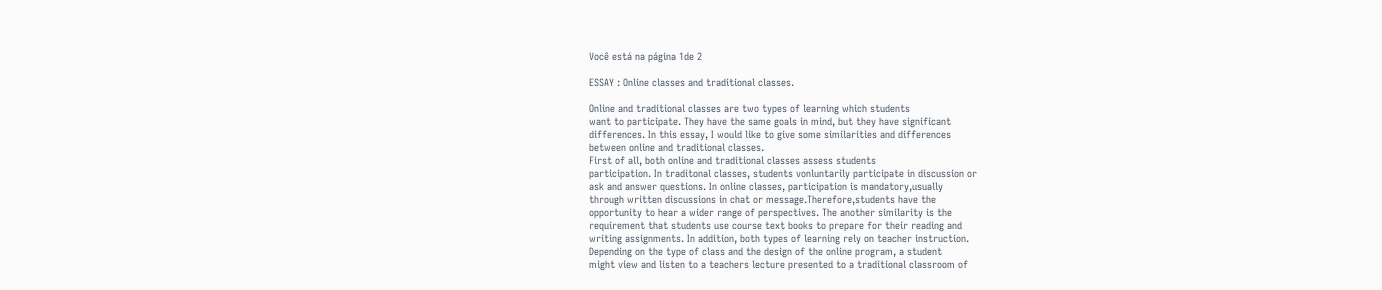Você está na página 1de 2

ESSAY : Online classes and traditional classes.

Online and traditional classes are two types of learning which students
want to participate. They have the same goals in mind, but they have significant
differences. In this essay, I would like to give some similarities and differences
between online and traditional classes.
First of all, both online and traditional classes assess students
participation. In traditonal classes, students vonluntarily participate in discussion or
ask and answer questions. In online classes, participation is mandatory,usually
through written discussions in chat or message.Therefore,students have the
opportunity to hear a wider range of perspectives. The another similarity is the
requirement that students use course text books to prepare for their reading and
writing assignments. In addition, both types of learning rely on teacher instruction.
Depending on the type of class and the design of the online program, a student
might view and listen to a teachers lecture presented to a traditional classroom of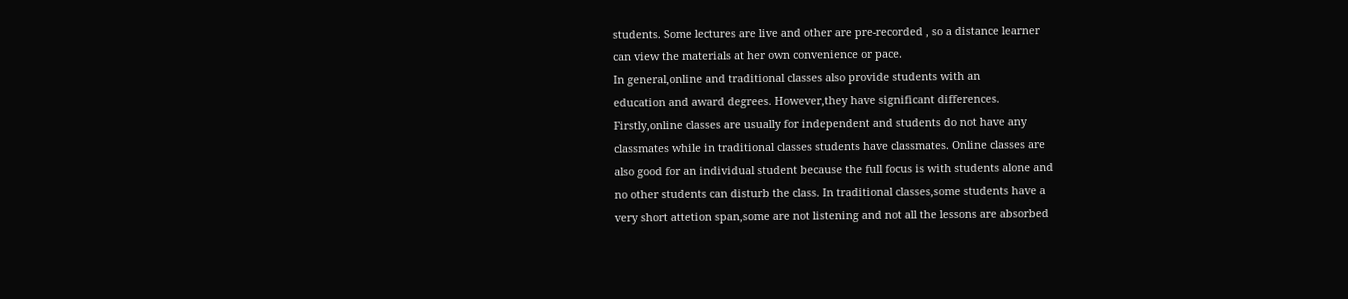students. Some lectures are live and other are pre-recorded , so a distance learner
can view the materials at her own convenience or pace.
In general,online and traditional classes also provide students with an
education and award degrees. However,they have significant differences.
Firstly,online classes are usually for independent and students do not have any
classmates while in traditional classes students have classmates. Online classes are
also good for an individual student because the full focus is with students alone and
no other students can disturb the class. In traditional classes,some students have a
very short attetion span,some are not listening and not all the lessons are absorbed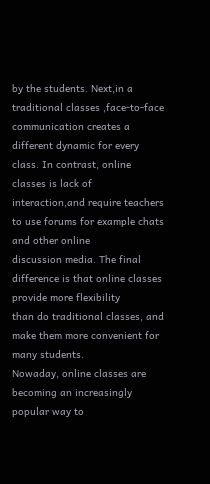by the students. Next,in a traditional classes ,face-to-face communication creates a
different dynamic for every class. In contrast, online classes is lack of
interaction,and require teachers to use forums for example chats and other online
discussion media. The final difference is that online classes provide more flexibility
than do traditional classes, and make them more convenient for many students.
Nowaday, online classes are becoming an increasingly popular way to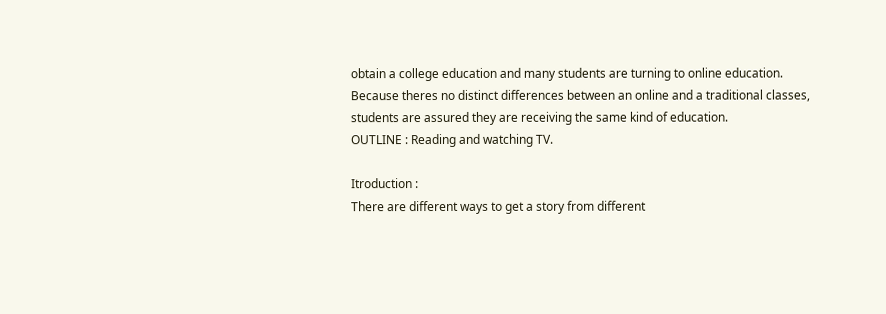obtain a college education and many students are turning to online education.
Because theres no distinct differences between an online and a traditional classes,
students are assured they are receiving the same kind of education.
OUTLINE : Reading and watching TV.

Itroduction :
There are different ways to get a story from different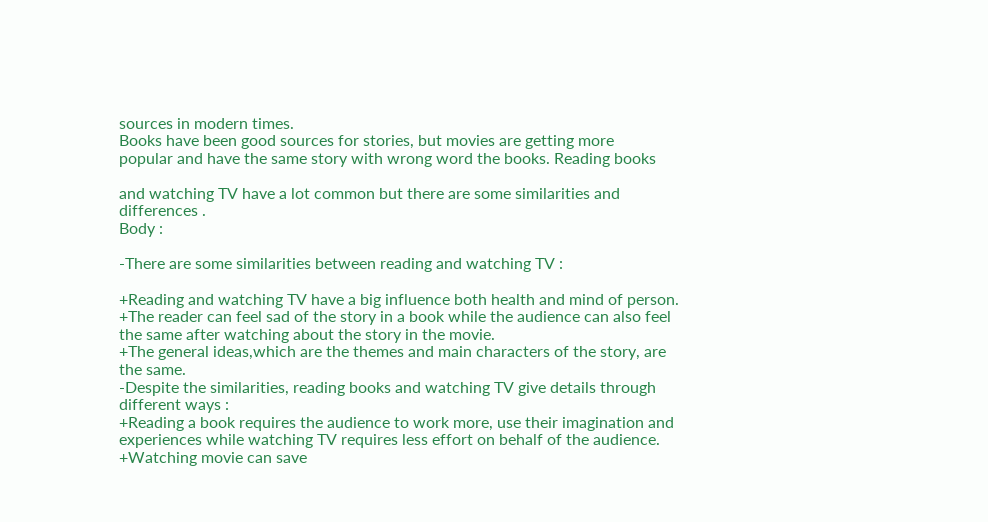sources in modern times.
Books have been good sources for stories, but movies are getting more
popular and have the same story with wrong word the books. Reading books

and watching TV have a lot common but there are some similarities and
differences .
Body :

-There are some similarities between reading and watching TV :

+Reading and watching TV have a big influence both health and mind of person.
+The reader can feel sad of the story in a book while the audience can also feel
the same after watching about the story in the movie.
+The general ideas,which are the themes and main characters of the story, are
the same.
-Despite the similarities, reading books and watching TV give details through
different ways :
+Reading a book requires the audience to work more, use their imagination and
experiences while watching TV requires less effort on behalf of the audience.
+Watching movie can save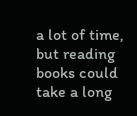a lot of time, but reading books could take a long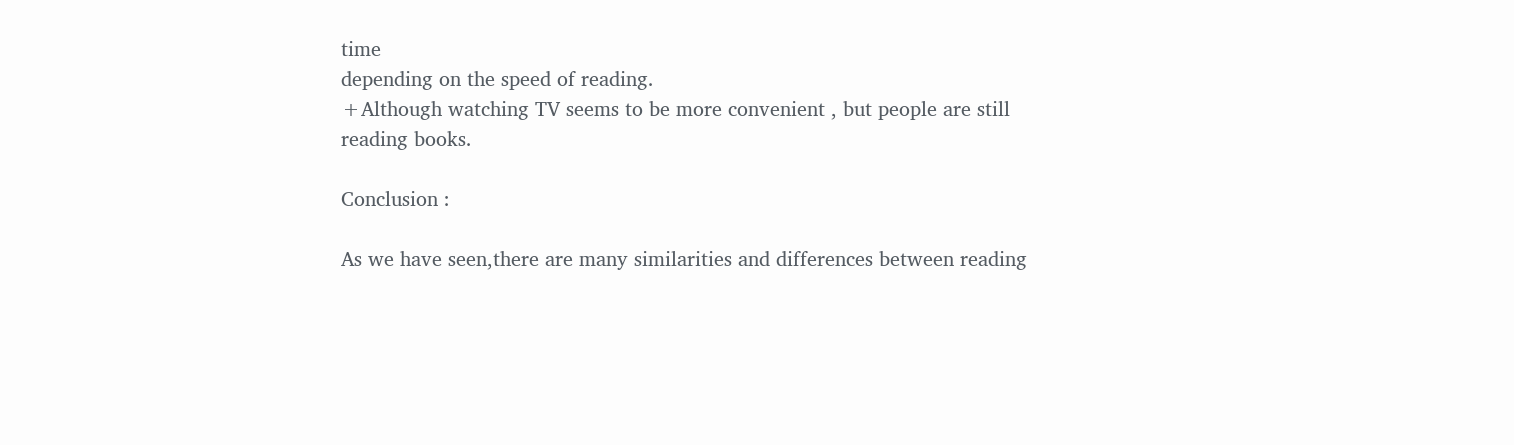time
depending on the speed of reading.
+Although watching TV seems to be more convenient , but people are still
reading books.

Conclusion :

As we have seen,there are many similarities and differences between reading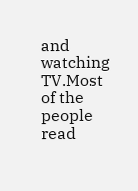and
watching TV.Most of the people read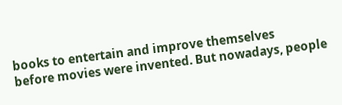books to entertain and improve themselves
before movies were invented. But nowadays, people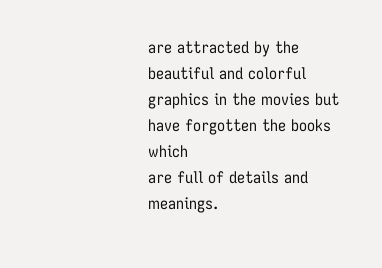are attracted by the
beautiful and colorful graphics in the movies but have forgotten the books which
are full of details and meanings.